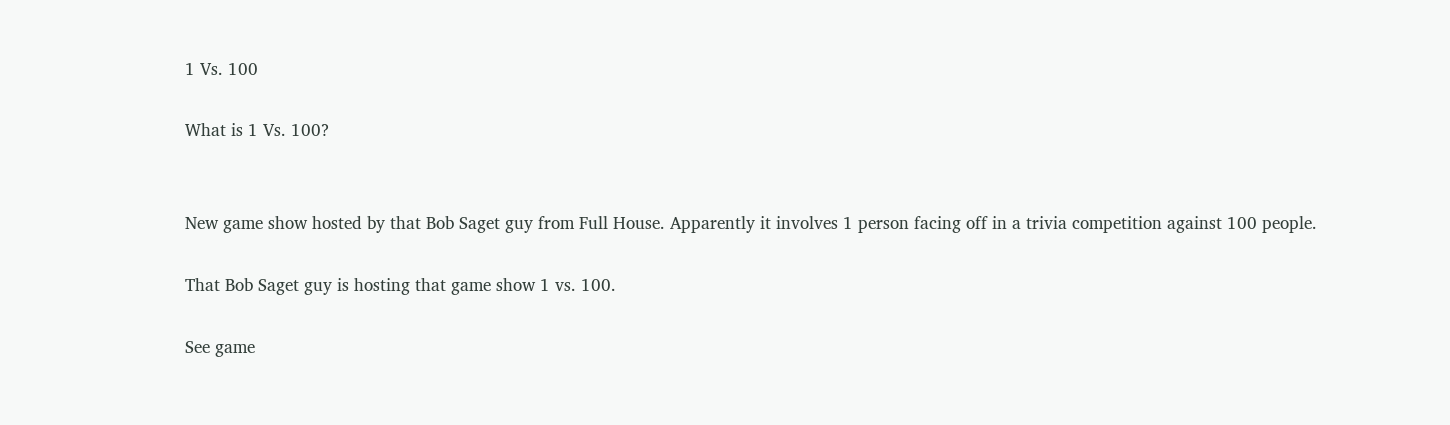1 Vs. 100

What is 1 Vs. 100?


New game show hosted by that Bob Saget guy from Full House. Apparently it involves 1 person facing off in a trivia competition against 100 people.

That Bob Saget guy is hosting that game show 1 vs. 100.

See game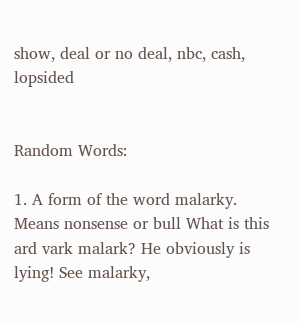show, deal or no deal, nbc, cash, lopsided


Random Words:

1. A form of the word malarky. Means nonsense or bull What is this ard vark malark? He obviously is lying! See malarky,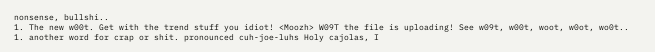nonsense, bullshi..
1. The new w00t. Get with the trend stuff you idiot! <Moozh> W09T the file is uploading! See w09t, w00t, woot, w0ot, wo0t..
1. another word for crap or shit. pronounced cuh-joe-luhs Holy cajolas, I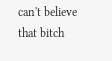can't believe that bitch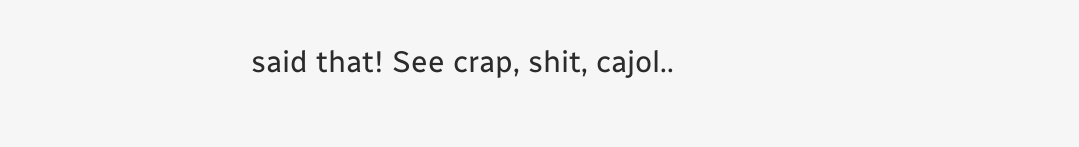said that! See crap, shit, cajol..